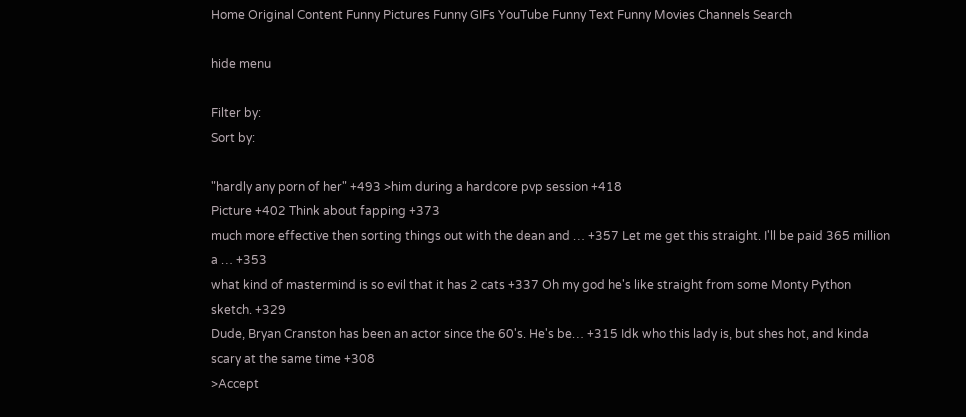Home Original Content Funny Pictures Funny GIFs YouTube Funny Text Funny Movies Channels Search

hide menu

Filter by:
Sort by:

"hardly any porn of her" +493 >him during a hardcore pvp session +418
Picture +402 Think about fapping +373
much more effective then sorting things out with the dean and … +357 Let me get this straight. I'll be paid 365 million a … +353
what kind of mastermind is so evil that it has 2 cats +337 Oh my god he's like straight from some Monty Python sketch. +329
Dude, Bryan Cranston has been an actor since the 60's. He's be… +315 Idk who this lady is, but shes hot, and kinda scary at the same time +308
>Accept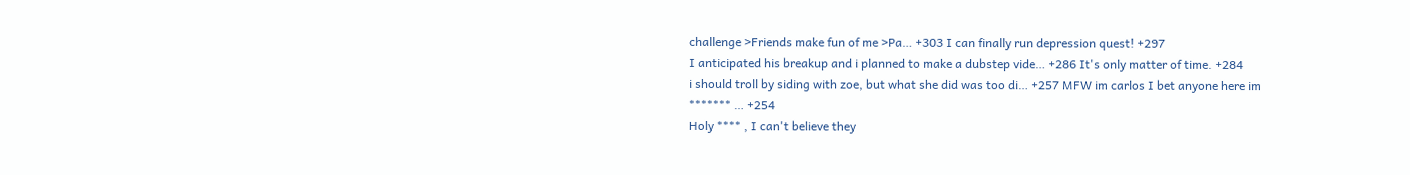challenge >Friends make fun of me >Pa… +303 I can finally run depression quest! +297
I anticipated his breakup and i planned to make a dubstep vide… +286 It's only matter of time. +284
i should troll by siding with zoe, but what she did was too di… +257 MFW im carlos I bet anyone here im ******* … +254
Holy **** , I can't believe they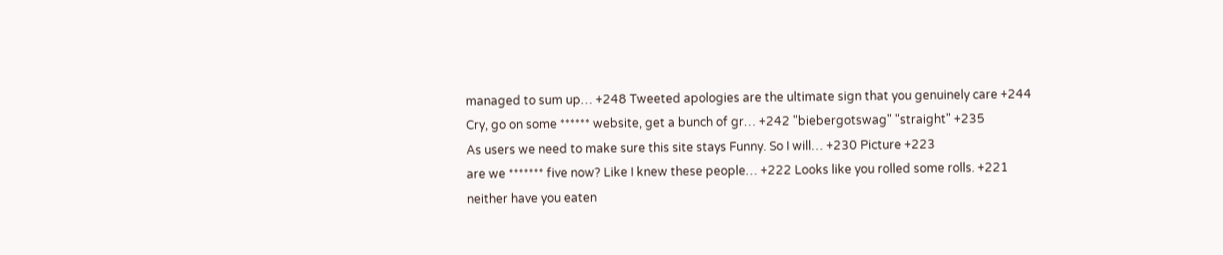managed to sum up… +248 Tweeted apologies are the ultimate sign that you genuinely care +244
Cry, go on some ****** website, get a bunch of gr… +242 "biebergotswag" "straight" +235
As users we need to make sure this site stays Funny. So I will… +230 Picture +223
are we ******* five now? Like I knew these people… +222 Looks like you rolled some rolls. +221
neither have you eaten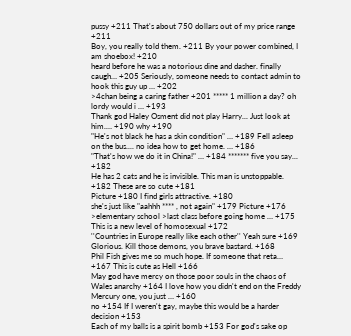pussy +211 That's about 750 dollars out of my price range +211
Boy, you really told them. +211 By your power combined, I am shoebox! +210
heard before he was a notorious dine and dasher. finally caugh… +205 Seriously, someone needs to contact admin to hook this guy up … +202
>4chan being a caring father +201 ***** 1 million a day? oh lordy would i … +193
Thank god Haley Osment did not play Harry... Just look at him.… +190 why +190
"He's not black he has a skin condition" … +189 Fell asleep on the bus.... no idea how to get home. … +186
"That's how we do it in China!" … +184 ******* five you say... +182
He has 2 cats and he is invisible. This man is unstoppable. +182 These are so cute +181
Picture +180 I find girls attractive. +180
she's just like "aahhh **** , not again" +179 Picture +176
>elementary school >last class before going home … +175 This is a new level of homosexual +172
''Countries in Europe really like each other'' Yeah sure +169 Glorious. Kill those demons, you brave bastard. +168
Phil Fish gives me so much hope. If someone that reta… +167 This is cute as Hell +166
May god have mercy on those poor souls in the chaos of Wales anarchy +164 I love how you didn't end on the Freddy Mercury one, you just … +160
no +154 If I weren't gay, maybe this would be a harder decision +153
Each of my balls is a spirit bomb +153 For god's sake op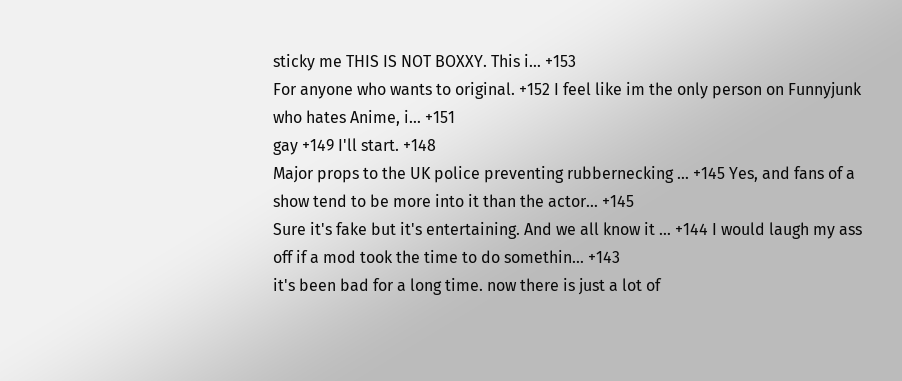sticky me THIS IS NOT BOXXY. This i… +153
For anyone who wants to original. +152 I feel like im the only person on Funnyjunk who hates Anime, i… +151
gay +149 I'll start. +148
Major props to the UK police preventing rubbernecking … +145 Yes, and fans of a show tend to be more into it than the actor… +145
Sure it's fake but it's entertaining. And we all know it … +144 I would laugh my ass off if a mod took the time to do somethin… +143
it's been bad for a long time. now there is just a lot of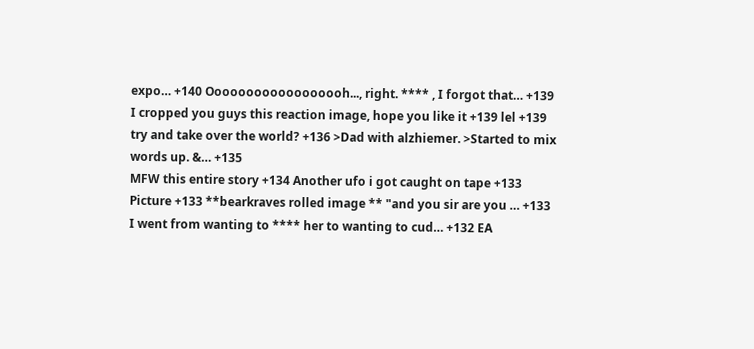expo… +140 Oooooooooooooooooh..., right. **** , I forgot that… +139
I cropped you guys this reaction image, hope you like it +139 lel +139
try and take over the world? +136 >Dad with alzhiemer. >Started to mix words up. &… +135
MFW this entire story +134 Another ufo i got caught on tape +133
Picture +133 **bearkraves rolled image ** "and you sir are you … +133
I went from wanting to **** her to wanting to cud… +132 EA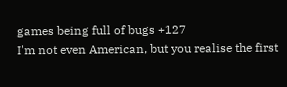games being full of bugs +127
I'm not even American, but you realise the first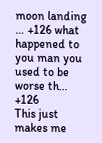moon landing … +126 what happened to you man you used to be worse th… +126
This just makes me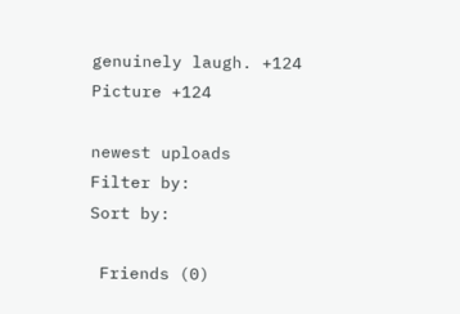genuinely laugh. +124 Picture +124

newest uploads
Filter by:
Sort by:

 Friends (0)